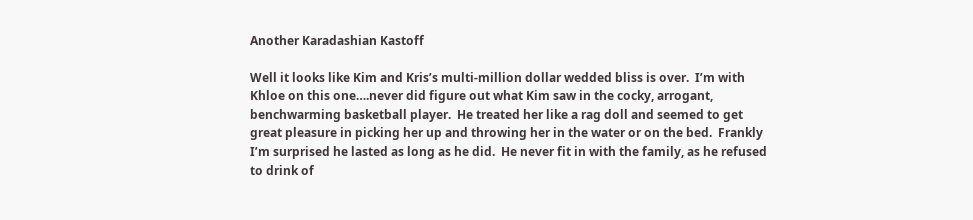Another Karadashian Kastoff

Well it looks like Kim and Kris’s multi-million dollar wedded bliss is over.  I’m with Khloe on this one….never did figure out what Kim saw in the cocky, arrogant, benchwarming basketball player.  He treated her like a rag doll and seemed to get great pleasure in picking her up and throwing her in the water or on the bed.  Frankly I’m surprised he lasted as long as he did.  He never fit in with the family, as he refused to drink of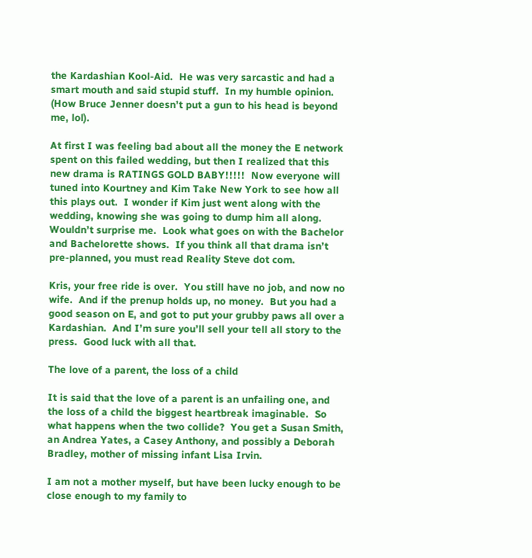the Kardashian Kool-Aid.  He was very sarcastic and had a smart mouth and said stupid stuff.  In my humble opinion.  (How Bruce Jenner doesn’t put a gun to his head is beyond me, lol).

At first I was feeling bad about all the money the E network spent on this failed wedding, but then I realized that this new drama is RATINGS GOLD BABY!!!!!  Now everyone will tuned into Kourtney and Kim Take New York to see how all this plays out.  I wonder if Kim just went along with the wedding, knowing she was going to dump him all along.  Wouldn’t surprise me.  Look what goes on with the Bachelor and Bachelorette shows.  If you think all that drama isn’t pre-planned, you must read Reality Steve dot com.

Kris, your free ride is over.  You still have no job, and now no wife.  And if the prenup holds up, no money.  But you had a good season on E, and got to put your grubby paws all over a Kardashian.  And I’m sure you’ll sell your tell all story to the press.  Good luck with all that.

The love of a parent, the loss of a child

It is said that the love of a parent is an unfailing one, and the loss of a child the biggest heartbreak imaginable.  So what happens when the two collide?  You get a Susan Smith, an Andrea Yates, a Casey Anthony, and possibly a Deborah Bradley, mother of missing infant Lisa Irvin.

I am not a mother myself, but have been lucky enough to be close enough to my family to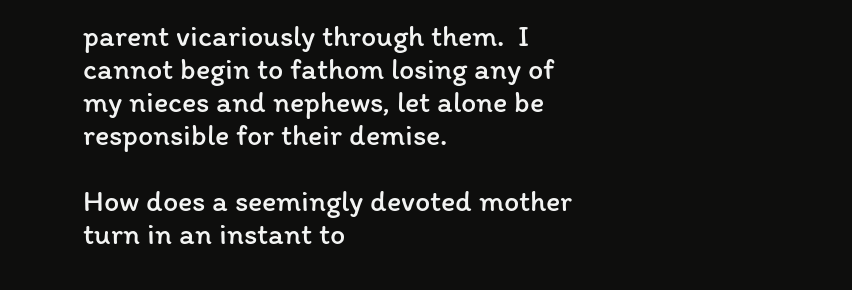parent vicariously through them.  I cannot begin to fathom losing any of my nieces and nephews, let alone be responsible for their demise.

How does a seemingly devoted mother turn in an instant to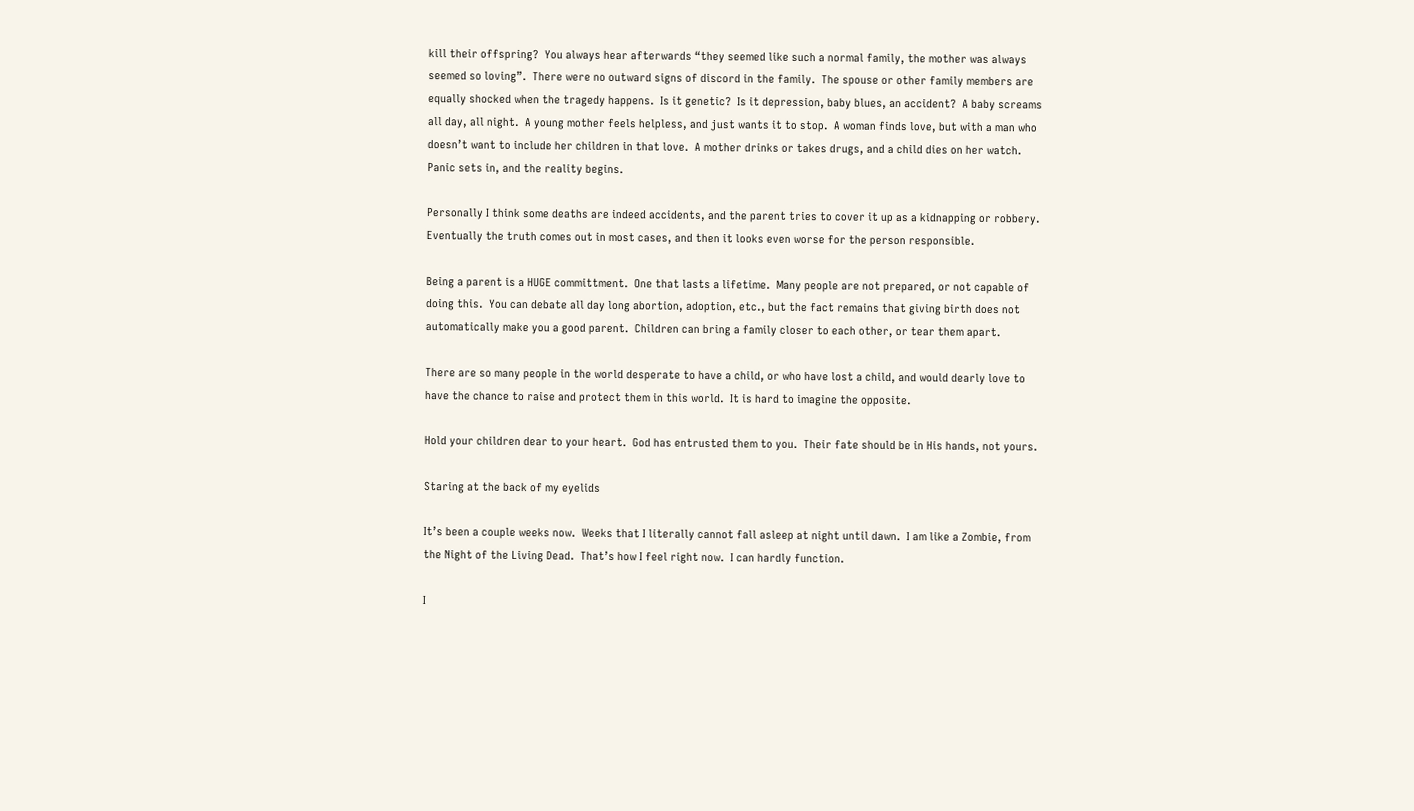kill their offspring?  You always hear afterwards “they seemed like such a normal family, the mother was always seemed so loving”.  There were no outward signs of discord in the family.  The spouse or other family members are equally shocked when the tragedy happens.  Is it genetic?  Is it depression, baby blues, an accident?  A baby screams all day, all night.  A young mother feels helpless, and just wants it to stop.  A woman finds love, but with a man who doesn’t want to include her children in that love.  A mother drinks or takes drugs, and a child dies on her watch.  Panic sets in, and the reality begins.

Personally I think some deaths are indeed accidents, and the parent tries to cover it up as a kidnapping or robbery.  Eventually the truth comes out in most cases, and then it looks even worse for the person responsible.

Being a parent is a HUGE committment.  One that lasts a lifetime.  Many people are not prepared, or not capable of doing this.  You can debate all day long abortion, adoption, etc., but the fact remains that giving birth does not automatically make you a good parent.  Children can bring a family closer to each other, or tear them apart.

There are so many people in the world desperate to have a child, or who have lost a child, and would dearly love to have the chance to raise and protect them in this world.  It is hard to imagine the opposite.

Hold your children dear to your heart.  God has entrusted them to you.  Their fate should be in His hands, not yours.

Staring at the back of my eyelids

It’s been a couple weeks now.  Weeks that I literally cannot fall asleep at night until dawn.  I am like a Zombie, from the Night of the Living Dead.  That’s how I feel right now.  I can hardly function.

I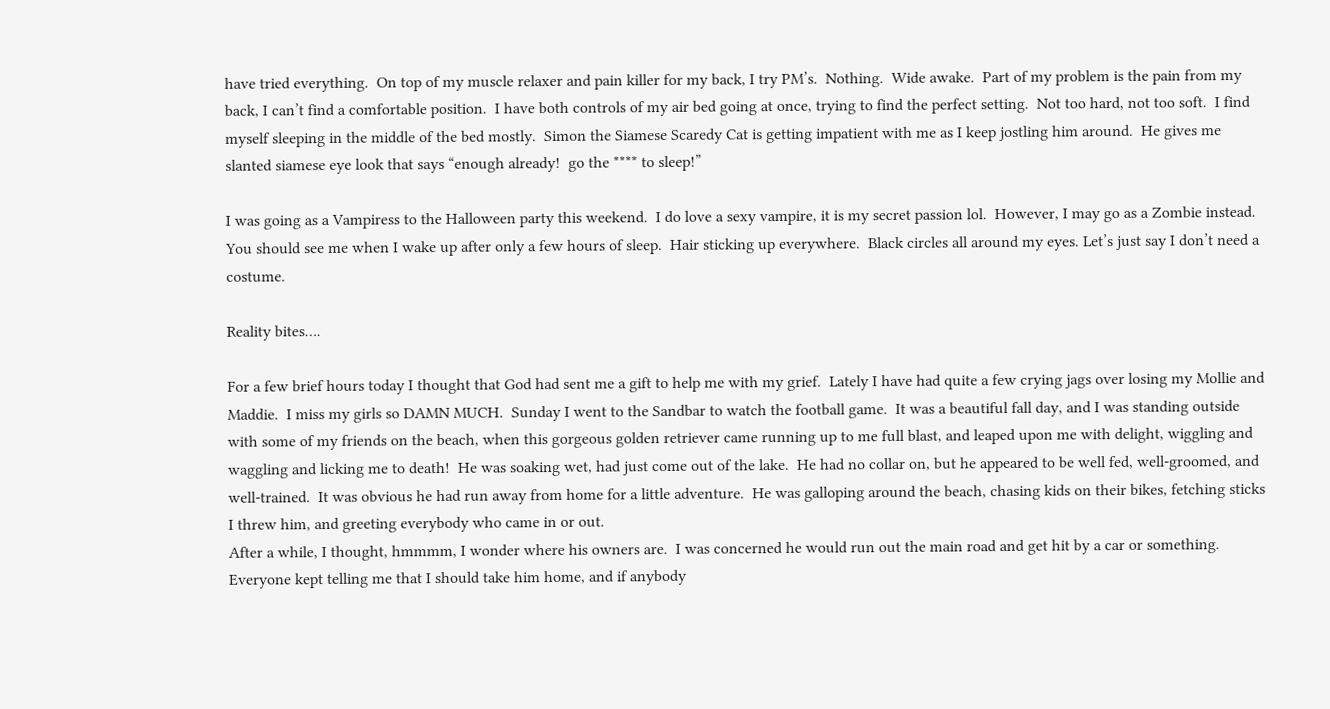have tried everything.  On top of my muscle relaxer and pain killer for my back, I try PM’s.  Nothing.  Wide awake.  Part of my problem is the pain from my back, I can’t find a comfortable position.  I have both controls of my air bed going at once, trying to find the perfect setting.  Not too hard, not too soft.  I find myself sleeping in the middle of the bed mostly.  Simon the Siamese Scaredy Cat is getting impatient with me as I keep jostling him around.  He gives me slanted siamese eye look that says “enough already!  go the **** to sleep!”

I was going as a Vampiress to the Halloween party this weekend.  I do love a sexy vampire, it is my secret passion lol.  However, I may go as a Zombie instead.  You should see me when I wake up after only a few hours of sleep.  Hair sticking up everywhere.  Black circles all around my eyes. Let’s just say I don’t need a costume.

Reality bites….

For a few brief hours today I thought that God had sent me a gift to help me with my grief.  Lately I have had quite a few crying jags over losing my Mollie and Maddie.  I miss my girls so DAMN MUCH.  Sunday I went to the Sandbar to watch the football game.  It was a beautiful fall day, and I was standing outside with some of my friends on the beach, when this gorgeous golden retriever came running up to me full blast, and leaped upon me with delight, wiggling and waggling and licking me to death!  He was soaking wet, had just come out of the lake.  He had no collar on, but he appeared to be well fed, well-groomed, and well-trained.  It was obvious he had run away from home for a little adventure.  He was galloping around the beach, chasing kids on their bikes, fetching sticks I threw him, and greeting everybody who came in or out.
After a while, I thought, hmmmm, I wonder where his owners are.  I was concerned he would run out the main road and get hit by a car or something.  Everyone kept telling me that I should take him home, and if anybody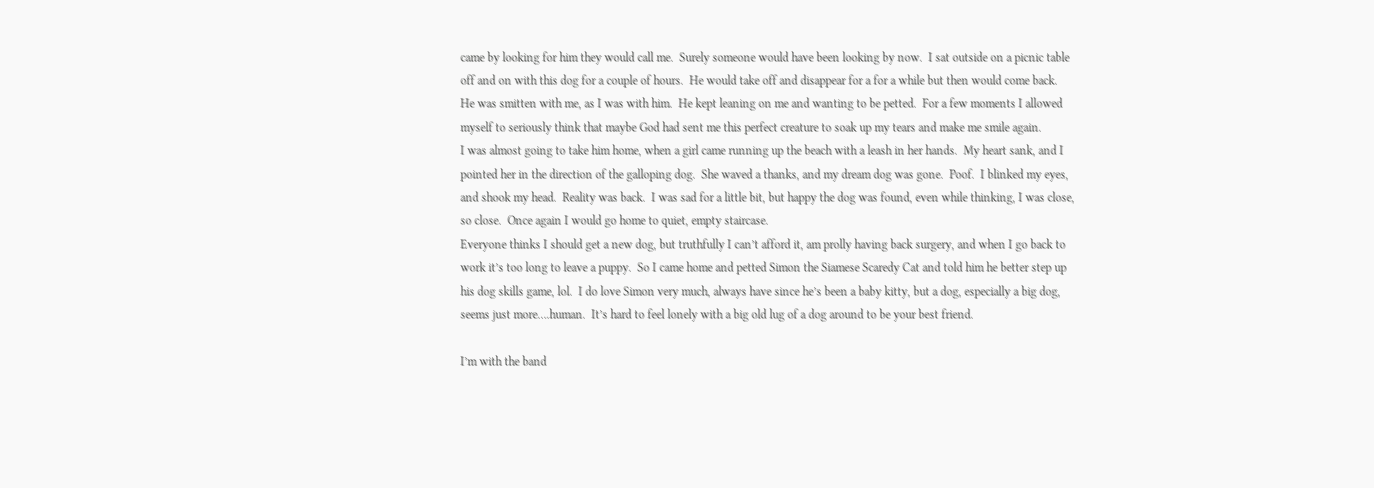came by looking for him they would call me.  Surely someone would have been looking by now.  I sat outside on a picnic table off and on with this dog for a couple of hours.  He would take off and disappear for a for a while but then would come back.  He was smitten with me, as I was with him.  He kept leaning on me and wanting to be petted.  For a few moments I allowed myself to seriously think that maybe God had sent me this perfect creature to soak up my tears and make me smile again.
I was almost going to take him home, when a girl came running up the beach with a leash in her hands.  My heart sank, and I pointed her in the direction of the galloping dog.  She waved a thanks, and my dream dog was gone.  Poof.  I blinked my eyes, and shook my head.  Reality was back.  I was sad for a little bit, but happy the dog was found, even while thinking, I was close, so close.  Once again I would go home to quiet, empty staircase.
Everyone thinks I should get a new dog, but truthfully I can’t afford it, am prolly having back surgery, and when I go back to work it’s too long to leave a puppy.  So I came home and petted Simon the Siamese Scaredy Cat and told him he better step up his dog skills game, lol.  I do love Simon very much, always have since he’s been a baby kitty, but a dog, especially a big dog, seems just more….human.  It’s hard to feel lonely with a big old lug of a dog around to be your best friend.

I’m with the band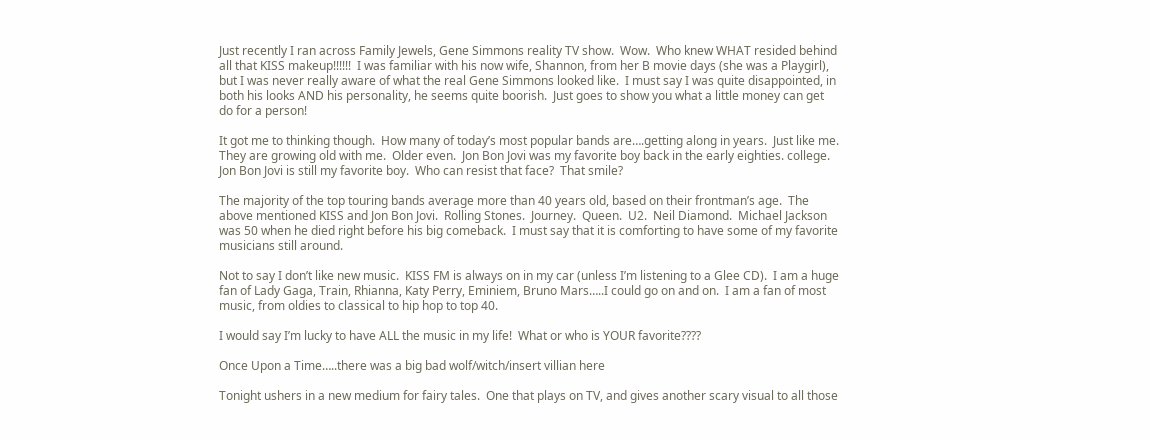Just recently I ran across Family Jewels, Gene Simmons reality TV show.  Wow.  Who knew WHAT resided behind all that KISS makeup!!!!!!  I was familiar with his now wife, Shannon, from her B movie days (she was a Playgirl), but I was never really aware of what the real Gene Simmons looked like.  I must say I was quite disappointed, in both his looks AND his personality, he seems quite boorish.  Just goes to show you what a little money can get do for a person!

It got me to thinking though.  How many of today’s most popular bands are….getting along in years.  Just like me.  They are growing old with me.  Older even.  Jon Bon Jovi was my favorite boy back in the early eighties. college.  Jon Bon Jovi is still my favorite boy.  Who can resist that face?  That smile?

The majority of the top touring bands average more than 40 years old, based on their frontman’s age.  The above mentioned KISS and Jon Bon Jovi.  Rolling Stones.  Journey.  Queen.  U2.  Neil Diamond.  Michael Jackson was 50 when he died right before his big comeback.  I must say that it is comforting to have some of my favorite musicians still around.

Not to say I don’t like new music.  KISS FM is always on in my car (unless I’m listening to a Glee CD).  I am a huge fan of Lady Gaga, Train, Rhianna, Katy Perry, Eminiem, Bruno Mars…..I could go on and on.  I am a fan of most music, from oldies to classical to hip hop to top 40.

I would say I’m lucky to have ALL the music in my life!  What or who is YOUR favorite????

Once Upon a Time…..there was a big bad wolf/witch/insert villian here

Tonight ushers in a new medium for fairy tales.  One that plays on TV, and gives another scary visual to all those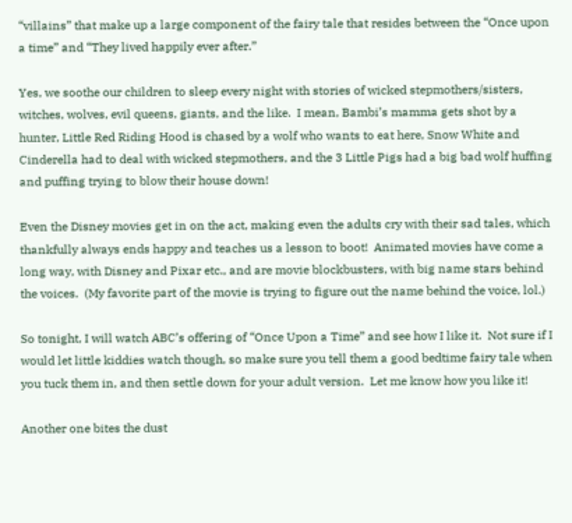“villains” that make up a large component of the fairy tale that resides between the “Once upon a time” and “They lived happily ever after.”

Yes, we soothe our children to sleep every night with stories of wicked stepmothers/sisters, witches, wolves, evil queens, giants, and the like.  I mean, Bambi’s mamma gets shot by a hunter, Little Red Riding Hood is chased by a wolf who wants to eat here, Snow White and Cinderella had to deal with wicked stepmothers, and the 3 Little Pigs had a big bad wolf huffing and puffing trying to blow their house down!

Even the Disney movies get in on the act, making even the adults cry with their sad tales, which thankfully always ends happy and teaches us a lesson to boot!  Animated movies have come a long way, with Disney and Pixar etc., and are movie blockbusters, with big name stars behind the voices.  (My favorite part of the movie is trying to figure out the name behind the voice, lol.)

So tonight, I will watch ABC’s offering of “Once Upon a Time” and see how I like it.  Not sure if I would let little kiddies watch though, so make sure you tell them a good bedtime fairy tale when you tuck them in, and then settle down for your adult version.  Let me know how you like it!

Another one bites the dust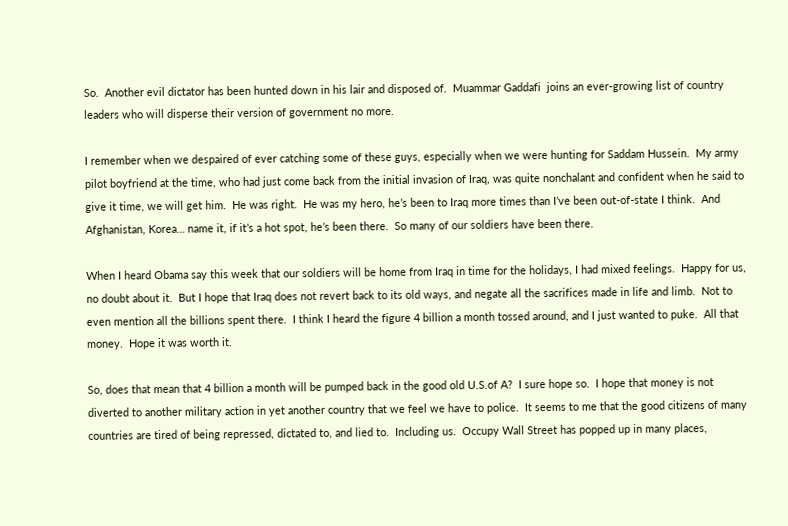So.  Another evil dictator has been hunted down in his lair and disposed of.  Muammar Gaddafi  joins an ever-growing list of country leaders who will disperse their version of government no more.

I remember when we despaired of ever catching some of these guys, especially when we were hunting for Saddam Hussein.  My army pilot boyfriend at the time, who had just come back from the initial invasion of Iraq, was quite nonchalant and confident when he said to give it time, we will get him.  He was right.  He was my hero, he’s been to Iraq more times than I’ve been out-of-state I think.  And Afghanistan, Korea… name it, if it’s a hot spot, he’s been there.  So many of our soldiers have been there.

When I heard Obama say this week that our soldiers will be home from Iraq in time for the holidays, I had mixed feelings.  Happy for us, no doubt about it.  But I hope that Iraq does not revert back to its old ways, and negate all the sacrifices made in life and limb.  Not to even mention all the billions spent there.  I think I heard the figure 4 billion a month tossed around, and I just wanted to puke.  All that money.  Hope it was worth it.

So, does that mean that 4 billion a month will be pumped back in the good old U.S.of A?  I sure hope so.  I hope that money is not diverted to another military action in yet another country that we feel we have to police.  It seems to me that the good citizens of many countries are tired of being repressed, dictated to, and lied to.  Including us.  Occupy Wall Street has popped up in many places,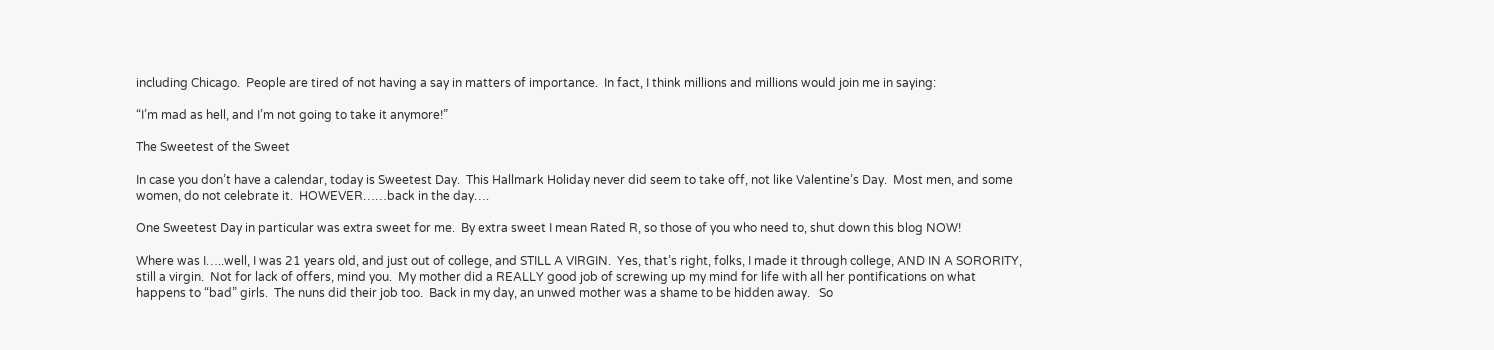including Chicago.  People are tired of not having a say in matters of importance.  In fact, I think millions and millions would join me in saying:

“I’m mad as hell, and I’m not going to take it anymore!”

The Sweetest of the Sweet

In case you don’t have a calendar, today is Sweetest Day.  This Hallmark Holiday never did seem to take off, not like Valentine’s Day.  Most men, and some women, do not celebrate it.  HOWEVER……back in the day….

One Sweetest Day in particular was extra sweet for me.  By extra sweet I mean Rated R, so those of you who need to, shut down this blog NOW!

Where was I…..well, I was 21 years old, and just out of college, and STILL A VIRGIN.  Yes, that’s right, folks, I made it through college, AND IN A SORORITY, still a virgin.  Not for lack of offers, mind you.  My mother did a REALLY good job of screwing up my mind for life with all her pontifications on what happens to “bad” girls.  The nuns did their job too.  Back in my day, an unwed mother was a shame to be hidden away.   So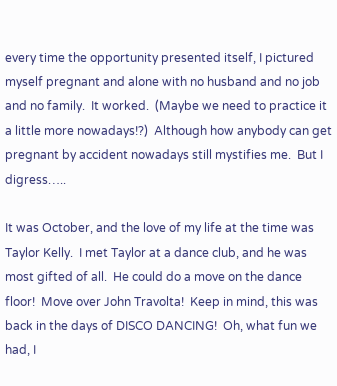every time the opportunity presented itself, I pictured myself pregnant and alone with no husband and no job and no family.  It worked.  (Maybe we need to practice it a little more nowadays!?)  Although how anybody can get pregnant by accident nowadays still mystifies me.  But I digress…..

It was October, and the love of my life at the time was Taylor Kelly.  I met Taylor at a dance club, and he was most gifted of all.  He could do a move on the dance floor!  Move over John Travolta!  Keep in mind, this was back in the days of DISCO DANCING!  Oh, what fun we had, I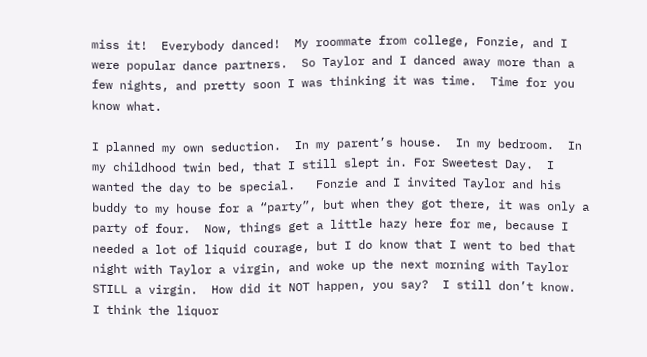miss it!  Everybody danced!  My roommate from college, Fonzie, and I were popular dance partners.  So Taylor and I danced away more than a few nights, and pretty soon I was thinking it was time.  Time for you know what.

I planned my own seduction.  In my parent’s house.  In my bedroom.  In my childhood twin bed, that I still slept in. For Sweetest Day.  I wanted the day to be special.   Fonzie and I invited Taylor and his buddy to my house for a “party”, but when they got there, it was only a party of four.  Now, things get a little hazy here for me, because I needed a lot of liquid courage, but I do know that I went to bed that night with Taylor a virgin, and woke up the next morning with Taylor STILL a virgin.  How did it NOT happen, you say?  I still don’t know.  I think the liquor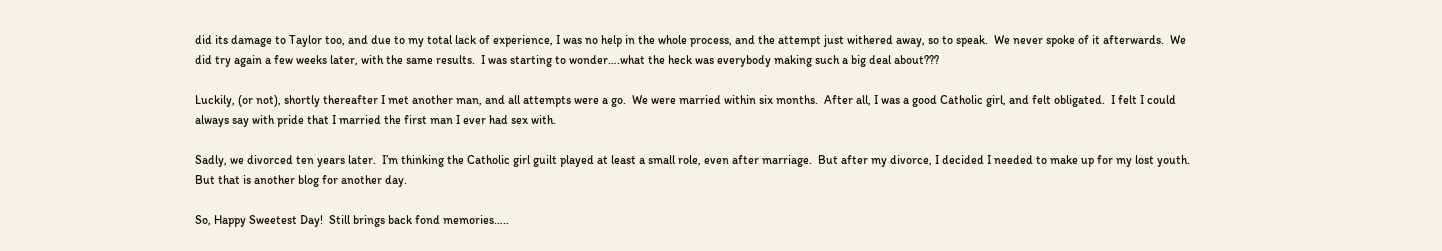did its damage to Taylor too, and due to my total lack of experience, I was no help in the whole process, and the attempt just withered away, so to speak.  We never spoke of it afterwards.  We did try again a few weeks later, with the same results.  I was starting to wonder….what the heck was everybody making such a big deal about???

Luckily, (or not), shortly thereafter I met another man, and all attempts were a go.  We were married within six months.  After all, I was a good Catholic girl, and felt obligated.  I felt I could always say with pride that I married the first man I ever had sex with.

Sadly, we divorced ten years later.  I’m thinking the Catholic girl guilt played at least a small role, even after marriage.  But after my divorce, I decided I needed to make up for my lost youth.  But that is another blog for another day.

So, Happy Sweetest Day!  Still brings back fond memories…..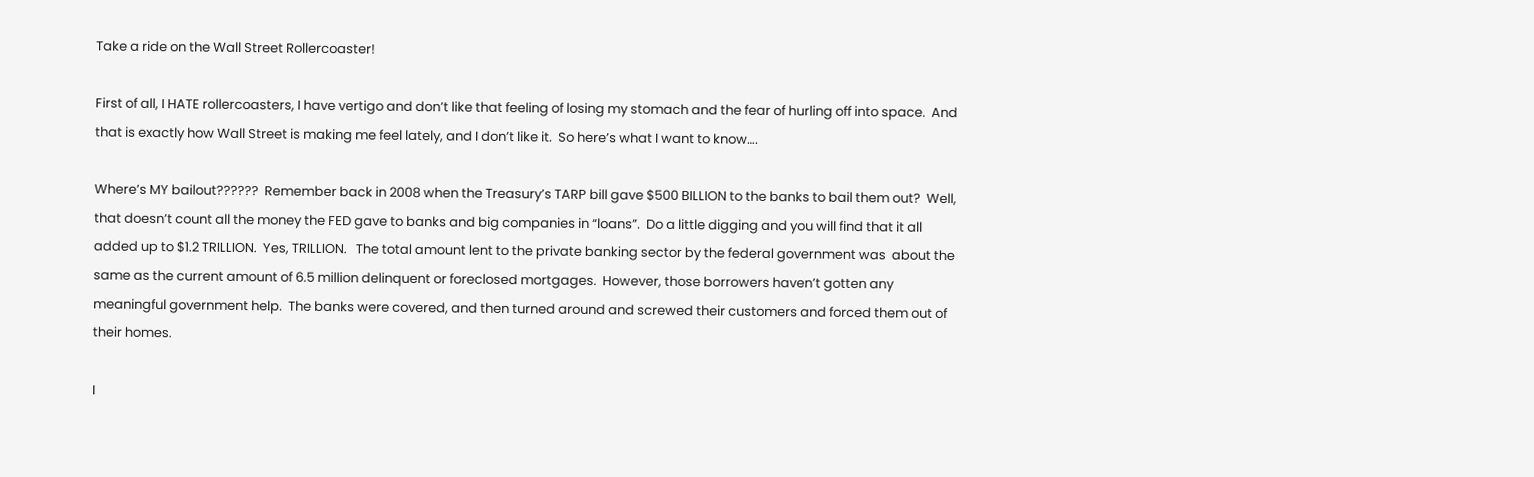Take a ride on the Wall Street Rollercoaster!

First of all, I HATE rollercoasters, I have vertigo and don’t like that feeling of losing my stomach and the fear of hurling off into space.  And that is exactly how Wall Street is making me feel lately, and I don’t like it.  So here’s what I want to know….

Where’s MY bailout??????  Remember back in 2008 when the Treasury’s TARP bill gave $500 BILLION to the banks to bail them out?  Well, that doesn’t count all the money the FED gave to banks and big companies in “loans”.  Do a little digging and you will find that it all added up to $1.2 TRILLION.  Yes, TRILLION.   The total amount lent to the private banking sector by the federal government was  about the same as the current amount of 6.5 million delinquent or foreclosed mortgages.  However, those borrowers haven’t gotten any meaningful government help.  The banks were covered, and then turned around and screwed their customers and forced them out of their homes.

I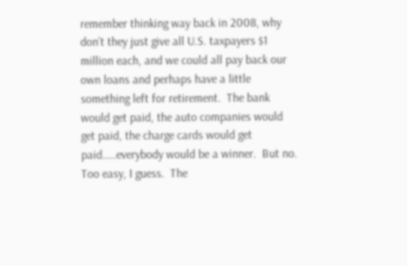remember thinking way back in 2008, why don’t they just give all U.S. taxpayers $1 million each, and we could all pay back our own loans and perhaps have a little something left for retirement.  The bank would get paid, the auto companies would get paid, the charge cards would get paid…..everybody would be a winner.  But no.  Too easy, I guess.  The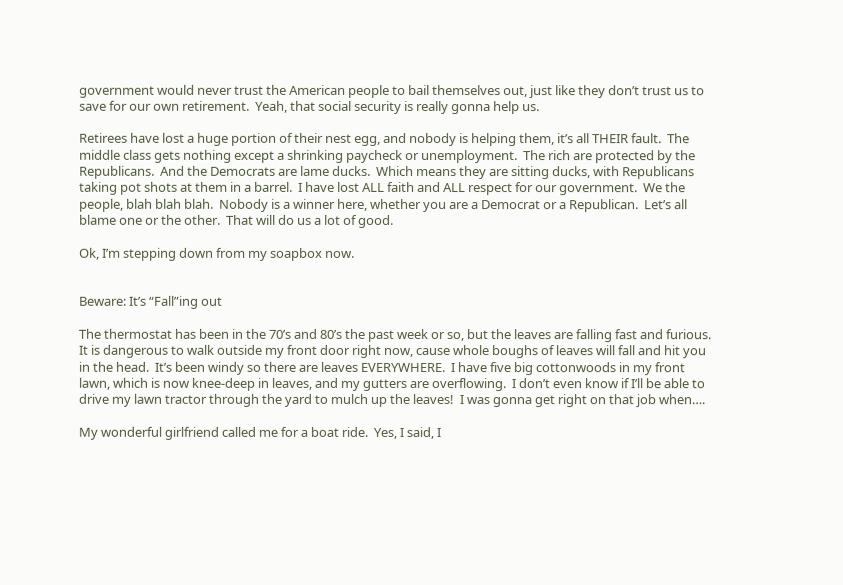government would never trust the American people to bail themselves out, just like they don’t trust us to save for our own retirement.  Yeah, that social security is really gonna help us.

Retirees have lost a huge portion of their nest egg, and nobody is helping them, it’s all THEIR fault.  The middle class gets nothing except a shrinking paycheck or unemployment.  The rich are protected by the Republicans.  And the Democrats are lame ducks.  Which means they are sitting ducks, with Republicans taking pot shots at them in a barrel.  I have lost ALL faith and ALL respect for our government.  We the people, blah blah blah.  Nobody is a winner here, whether you are a Democrat or a Republican.  Let’s all blame one or the other.  That will do us a lot of good.

Ok, I’m stepping down from my soapbox now.


Beware: It’s “Fall”ing out

The thermostat has been in the 70’s and 80’s the past week or so, but the leaves are falling fast and furious.  It is dangerous to walk outside my front door right now, cause whole boughs of leaves will fall and hit you in the head.  It’s been windy so there are leaves EVERYWHERE.  I have five big cottonwoods in my front lawn, which is now knee-deep in leaves, and my gutters are overflowing.  I don’t even know if I’ll be able to drive my lawn tractor through the yard to mulch up the leaves!  I was gonna get right on that job when….

My wonderful girlfriend called me for a boat ride.  Yes, I said, I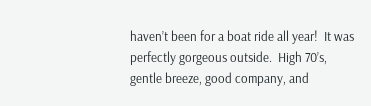haven’t been for a boat ride all year!  It was perfectly gorgeous outside.  High 70’s, gentle breeze, good company, and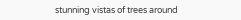stunning vistas of trees around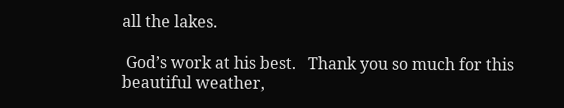all the lakes.

 God’s work at his best.   Thank you so much for this beautiful weather,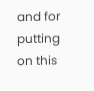and for putting on this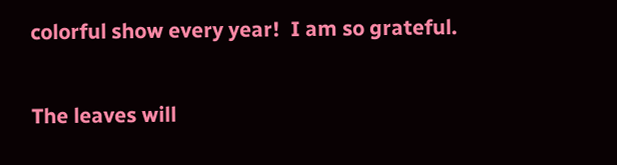colorful show every year!  I am so grateful.

The leaves will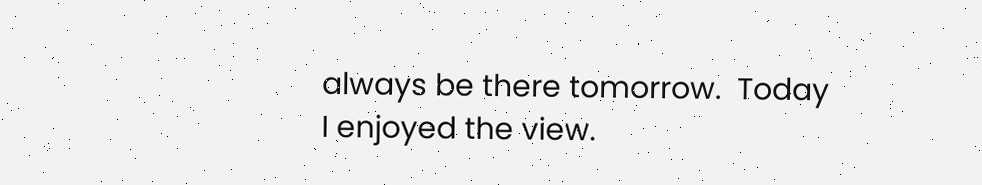always be there tomorrow.  Today I enjoyed the view.